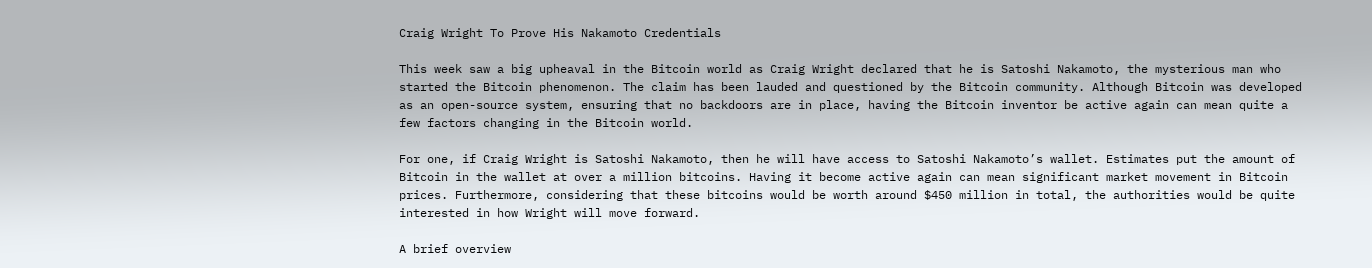Craig Wright To Prove His Nakamoto Credentials

This week saw a big upheaval in the Bitcoin world as Craig Wright declared that he is Satoshi Nakamoto, the mysterious man who started the Bitcoin phenomenon. The claim has been lauded and questioned by the Bitcoin community. Although Bitcoin was developed as an open-source system, ensuring that no backdoors are in place, having the Bitcoin inventor be active again can mean quite a few factors changing in the Bitcoin world.

For one, if Craig Wright is Satoshi Nakamoto, then he will have access to Satoshi Nakamoto’s wallet. Estimates put the amount of Bitcoin in the wallet at over a million bitcoins. Having it become active again can mean significant market movement in Bitcoin prices. Furthermore, considering that these bitcoins would be worth around $450 million in total, the authorities would be quite interested in how Wright will move forward.

A brief overview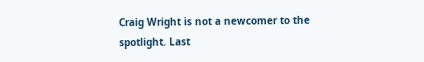Craig Wright is not a newcomer to the spotlight. Last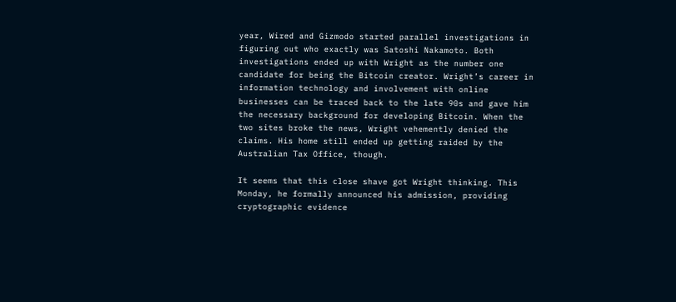year, Wired and Gizmodo started parallel investigations in figuring out who exactly was Satoshi Nakamoto. Both investigations ended up with Wright as the number one candidate for being the Bitcoin creator. Wright’s career in information technology and involvement with online businesses can be traced back to the late 90s and gave him the necessary background for developing Bitcoin. When the two sites broke the news, Wright vehemently denied the claims. His home still ended up getting raided by the Australian Tax Office, though.

It seems that this close shave got Wright thinking. This Monday, he formally announced his admission, providing cryptographic evidence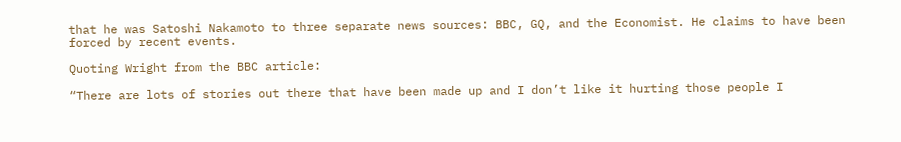that he was Satoshi Nakamoto to three separate news sources: BBC, GQ, and the Economist. He claims to have been forced by recent events.

Quoting Wright from the BBC article:

“There are lots of stories out there that have been made up and I don’t like it hurting those people I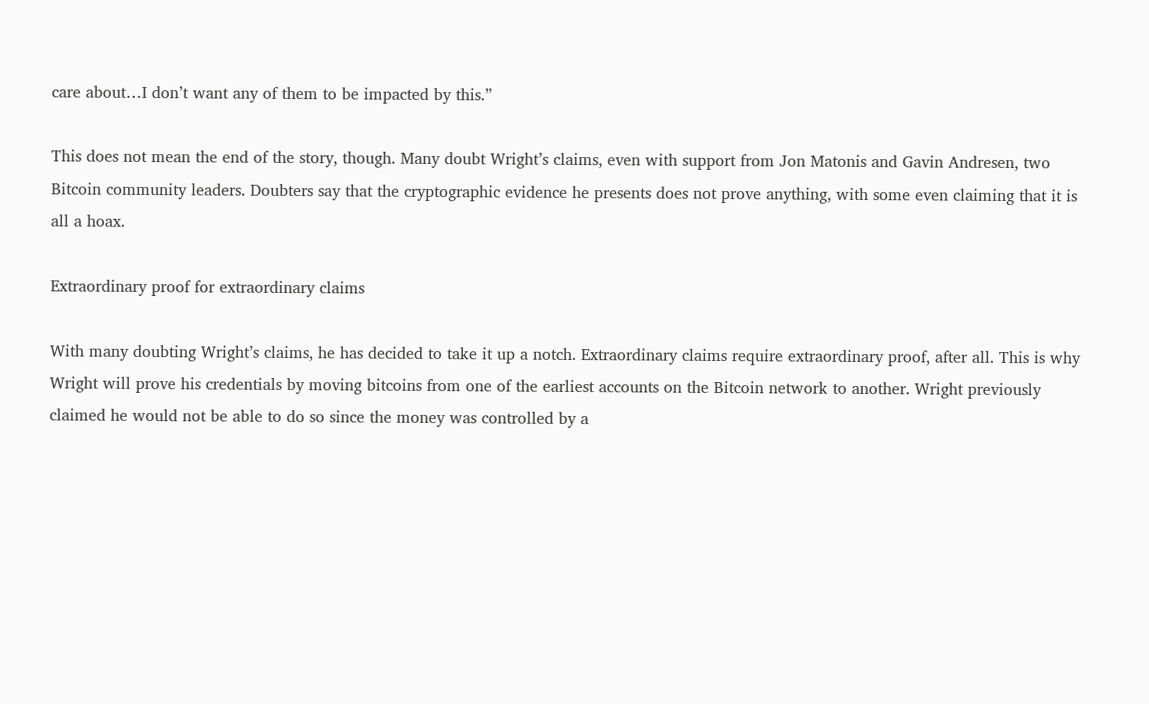care about…I don’t want any of them to be impacted by this.”

This does not mean the end of the story, though. Many doubt Wright’s claims, even with support from Jon Matonis and Gavin Andresen, two Bitcoin community leaders. Doubters say that the cryptographic evidence he presents does not prove anything, with some even claiming that it is all a hoax.

Extraordinary proof for extraordinary claims

With many doubting Wright’s claims, he has decided to take it up a notch. Extraordinary claims require extraordinary proof, after all. This is why Wright will prove his credentials by moving bitcoins from one of the earliest accounts on the Bitcoin network to another. Wright previously claimed he would not be able to do so since the money was controlled by a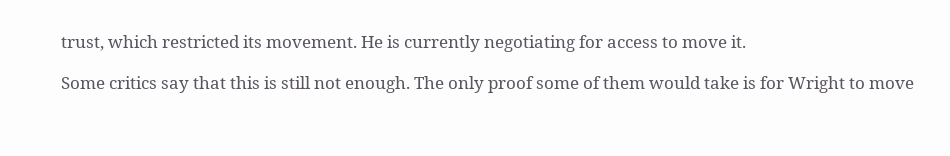trust, which restricted its movement. He is currently negotiating for access to move it.

Some critics say that this is still not enough. The only proof some of them would take is for Wright to move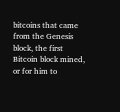bitcoins that came from the Genesis block, the first Bitcoin block mined, or for him to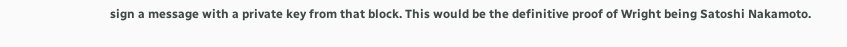sign a message with a private key from that block. This would be the definitive proof of Wright being Satoshi Nakamoto.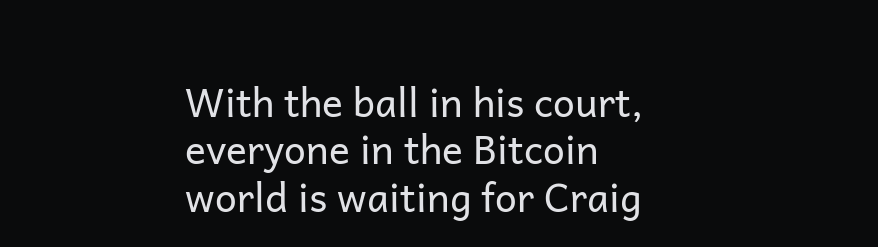With the ball in his court, everyone in the Bitcoin world is waiting for Craig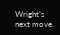Wright’s next move.